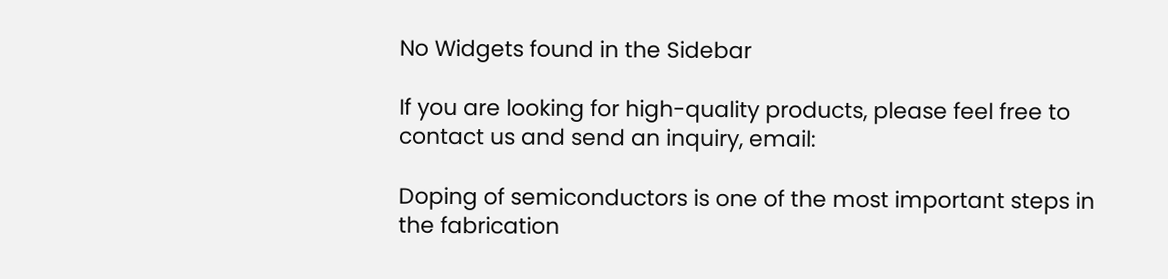No Widgets found in the Sidebar

If you are looking for high-quality products, please feel free to contact us and send an inquiry, email:

Doping of semiconductors is one of the most important steps in the fabrication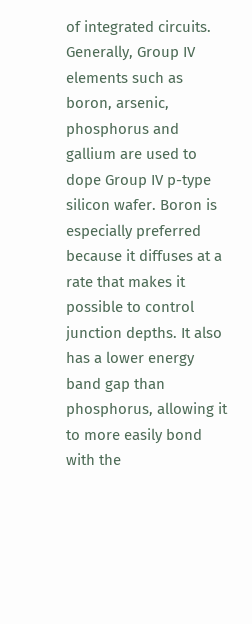of integrated circuits. Generally, Group IV elements such as boron, arsenic, phosphorus and gallium are used to dope Group IV p-type silicon wafer. Boron is especially preferred because it diffuses at a rate that makes it possible to control junction depths. It also has a lower energy band gap than phosphorus, allowing it to more easily bond with the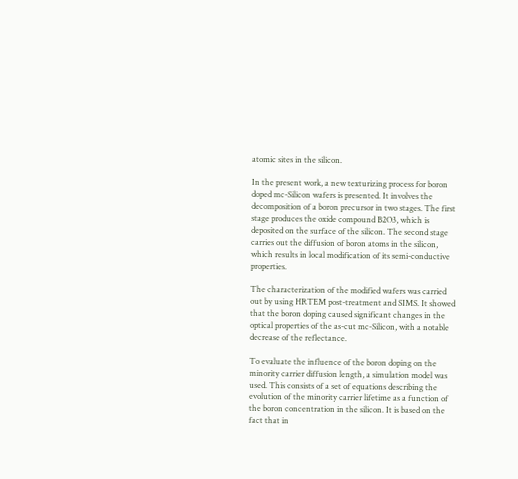atomic sites in the silicon.

In the present work, a new texturizing process for boron doped mc-Silicon wafers is presented. It involves the decomposition of a boron precursor in two stages. The first stage produces the oxide compound B2O3, which is deposited on the surface of the silicon. The second stage carries out the diffusion of boron atoms in the silicon, which results in local modification of its semi-conductive properties.

The characterization of the modified wafers was carried out by using HRTEM post-treatment and SIMS. It showed that the boron doping caused significant changes in the optical properties of the as-cut mc-Silicon, with a notable decrease of the reflectance.

To evaluate the influence of the boron doping on the minority carrier diffusion length, a simulation model was used. This consists of a set of equations describing the evolution of the minority carrier lifetime as a function of the boron concentration in the silicon. It is based on the fact that in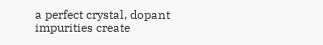a perfect crystal, dopant impurities create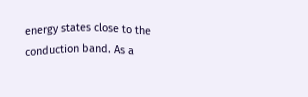energy states close to the conduction band. As a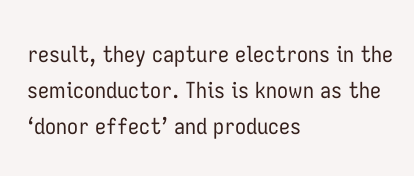result, they capture electrons in the semiconductor. This is known as the ‘donor effect’ and produces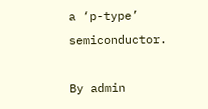a ‘p-type’ semiconductor.

By admin